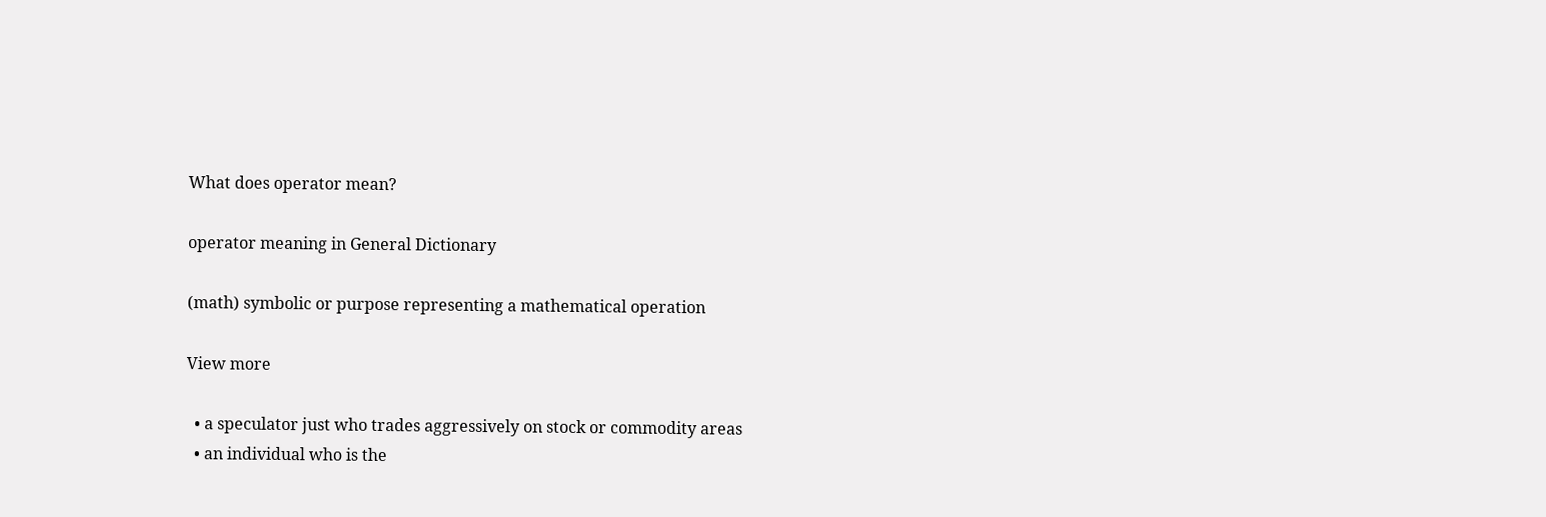What does operator mean?

operator meaning in General Dictionary

(math) symbolic or purpose representing a mathematical operation

View more

  • a speculator just who trades aggressively on stock or commodity areas
  • an individual who is the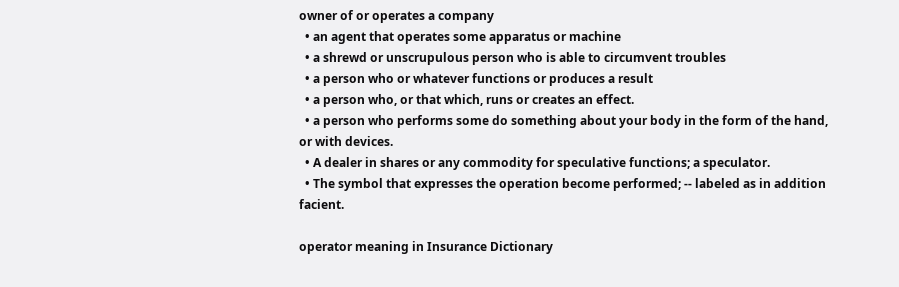owner of or operates a company
  • an agent that operates some apparatus or machine
  • a shrewd or unscrupulous person who is able to circumvent troubles
  • a person who or whatever functions or produces a result
  • a person who, or that which, runs or creates an effect.
  • a person who performs some do something about your body in the form of the hand, or with devices.
  • A dealer in shares or any commodity for speculative functions; a speculator.
  • The symbol that expresses the operation become performed; -- labeled as in addition facient.

operator meaning in Insurance Dictionary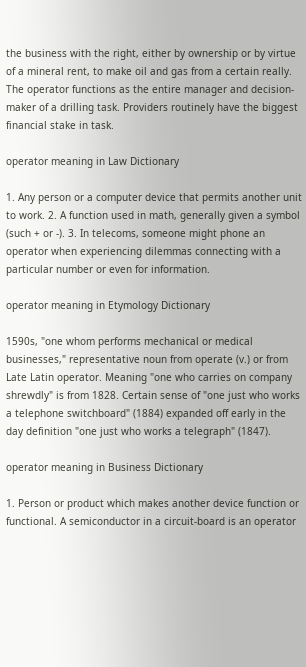the business with the right, either by ownership or by virtue of a mineral rent, to make oil and gas from a certain really. The operator functions as the entire manager and decision-maker of a drilling task. Providers routinely have the biggest financial stake in task.

operator meaning in Law Dictionary

1. Any person or a computer device that permits another unit to work. 2. A function used in math, generally given a symbol (such + or -). 3. In telecoms, someone might phone an operator when experiencing dilemmas connecting with a particular number or even for information.

operator meaning in Etymology Dictionary

1590s, "one whom performs mechanical or medical businesses," representative noun from operate (v.) or from Late Latin operator. Meaning "one who carries on company shrewdly" is from 1828. Certain sense of "one just who works a telephone switchboard" (1884) expanded off early in the day definition "one just who works a telegraph" (1847).

operator meaning in Business Dictionary

1. Person or product which makes another device function or functional. A semiconductor in a circuit-board is an operator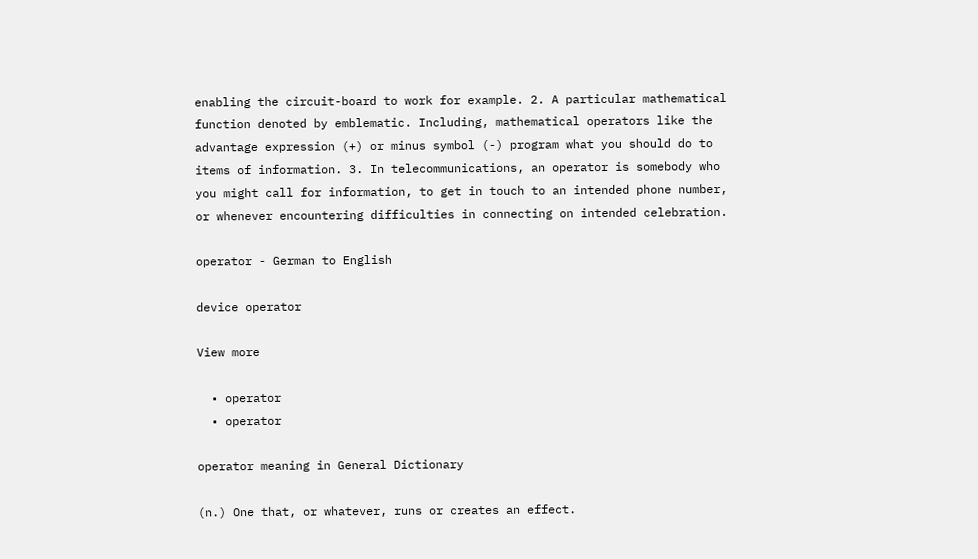enabling the circuit-board to work for example. 2. A particular mathematical function denoted by emblematic. Including, mathematical operators like the advantage expression (+) or minus symbol (-) program what you should do to items of information. 3. In telecommunications, an operator is somebody who you might call for information, to get in touch to an intended phone number, or whenever encountering difficulties in connecting on intended celebration.

operator - German to English

device operator

View more

  • operator
  • operator

operator meaning in General Dictionary

(n.) One that, or whatever, runs or creates an effect.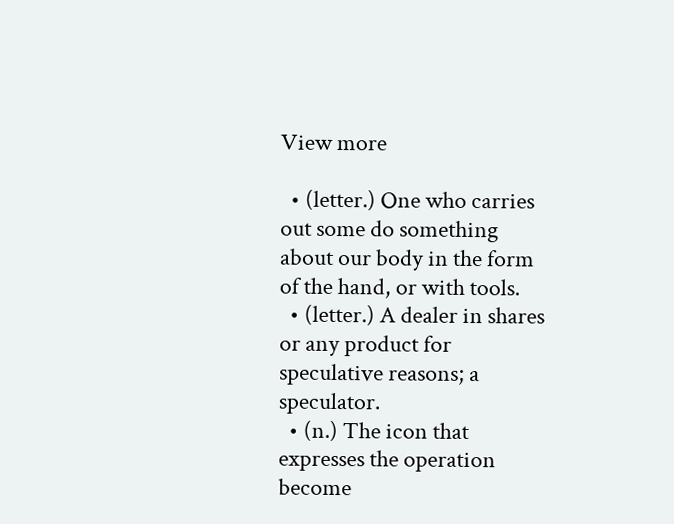View more

  • (letter.) One who carries out some do something about our body in the form of the hand, or with tools.
  • (letter.) A dealer in shares or any product for speculative reasons; a speculator.
  • (n.) The icon that expresses the operation become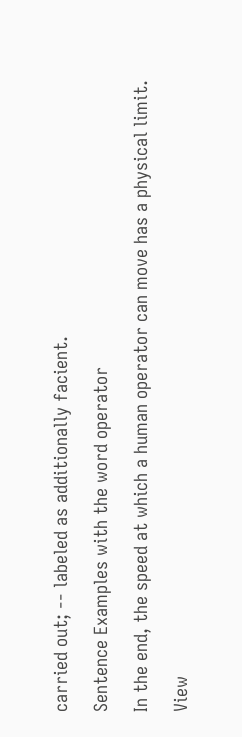carried out; -- labeled as additionally facient.

Sentence Examples with the word operator

In the end, the speed at which a human operator can move has a physical limit.

View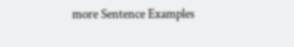more Sentence Examples